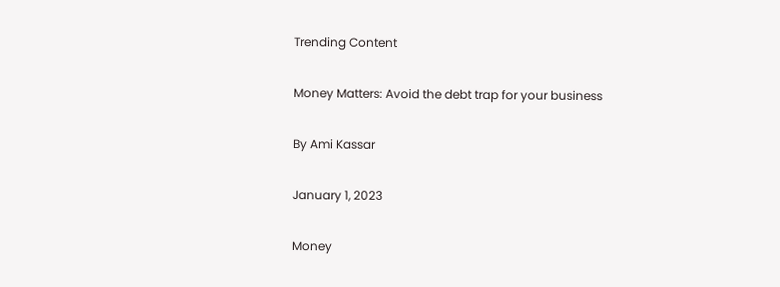Trending Content

Money Matters: Avoid the debt trap for your business

By Ami Kassar

January 1, 2023

Money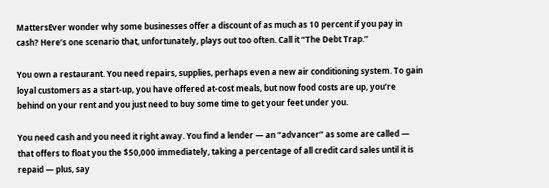MattersEver wonder why some businesses offer a discount of as much as 10 percent if you pay in cash? Here’s one scenario that, unfortunately, plays out too often. Call it “The Debt Trap.’’

You own a restaurant. You need repairs, supplies, perhaps even a new air conditioning system. To gain loyal customers as a start-up, you have offered at-cost meals, but now food costs are up, you’re behind on your rent and you just need to buy some time to get your feet under you.

You need cash and you need it right away. You find a lender — an “advancer’’ as some are called — that offers to float you the $50,000 immediately, taking a percentage of all credit card sales until it is repaid — plus, say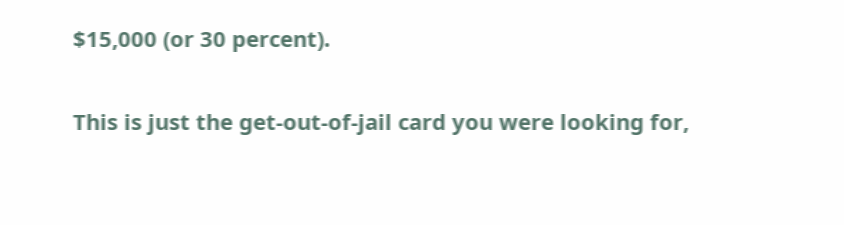$15,000 (or 30 percent).

This is just the get-out-of-jail card you were looking for,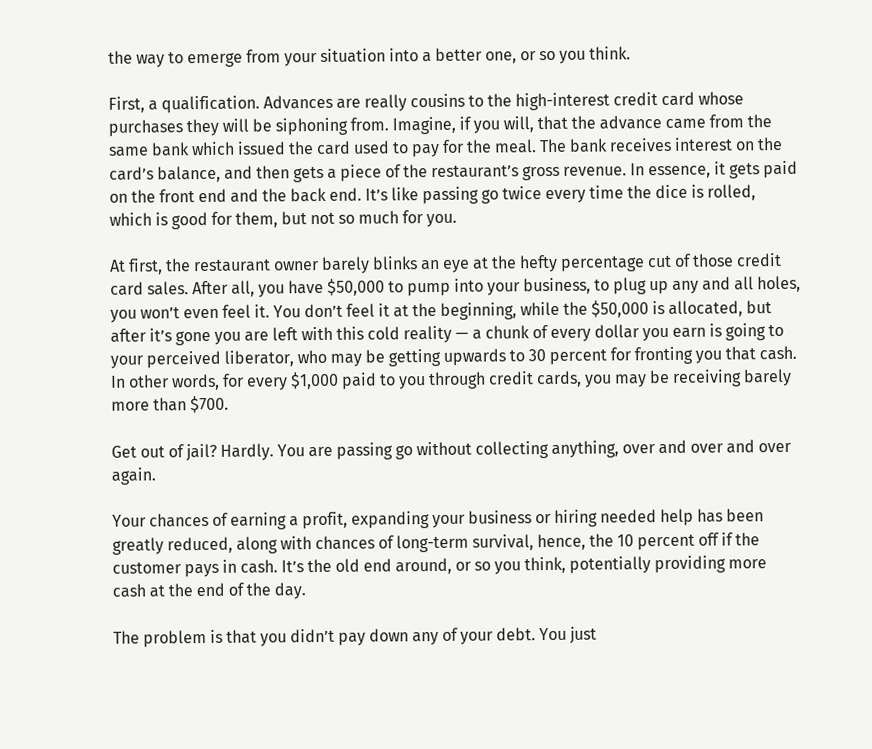the way to emerge from your situation into a better one, or so you think.

First, a qualification. Advances are really cousins to the high-interest credit card whose purchases they will be siphoning from. Imagine, if you will, that the advance came from the same bank which issued the card used to pay for the meal. The bank receives interest on the card’s balance, and then gets a piece of the restaurant’s gross revenue. In essence, it gets paid on the front end and the back end. It’s like passing go twice every time the dice is rolled, which is good for them, but not so much for you.

At first, the restaurant owner barely blinks an eye at the hefty percentage cut of those credit card sales. After all, you have $50,000 to pump into your business, to plug up any and all holes, you won’t even feel it. You don’t feel it at the beginning, while the $50,000 is allocated, but after it’s gone you are left with this cold reality — a chunk of every dollar you earn is going to your perceived liberator, who may be getting upwards to 30 percent for fronting you that cash. In other words, for every $1,000 paid to you through credit cards, you may be receiving barely more than $700.

Get out of jail? Hardly. You are passing go without collecting anything, over and over and over again.

Your chances of earning a profit, expanding your business or hiring needed help has been greatly reduced, along with chances of long-term survival, hence, the 10 percent off if the customer pays in cash. It’s the old end around, or so you think, potentially providing more cash at the end of the day.

The problem is that you didn’t pay down any of your debt. You just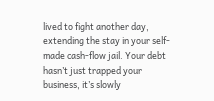lived to fight another day, extending the stay in your self-made cash-flow jail. Your debt hasn’t just trapped your business, it’s slowly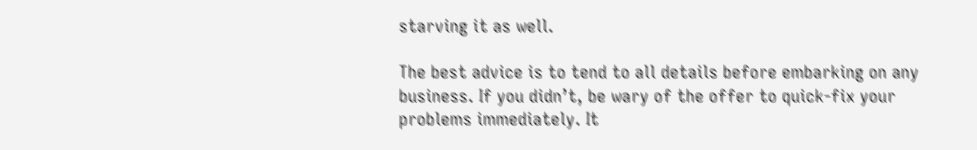starving it as well.

The best advice is to tend to all details before embarking on any business. If you didn’t, be wary of the offer to quick-fix your problems immediately. It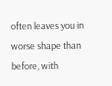often leaves you in worse shape than before, with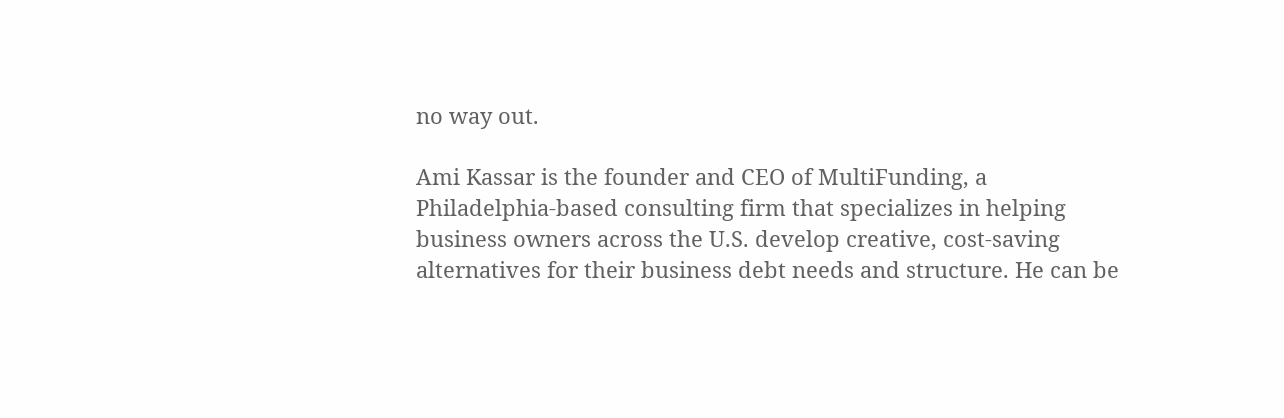no way out.

Ami Kassar is the founder and CEO of MultiFunding, a Philadelphia-based consulting firm that specializes in helping business owners across the U.S. develop creative, cost-saving alternatives for their business debt needs and structure. He can be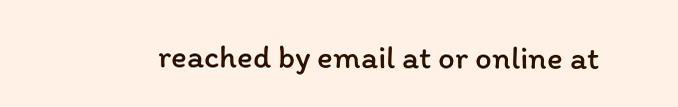reached by email at or online at